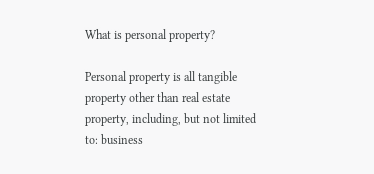What is personal property?

Personal property is all tangible property other than real estate property, including, but not limited to: business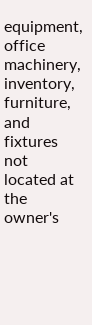equipment, office machinery, inventory, furniture, and fixtures not located at the owner's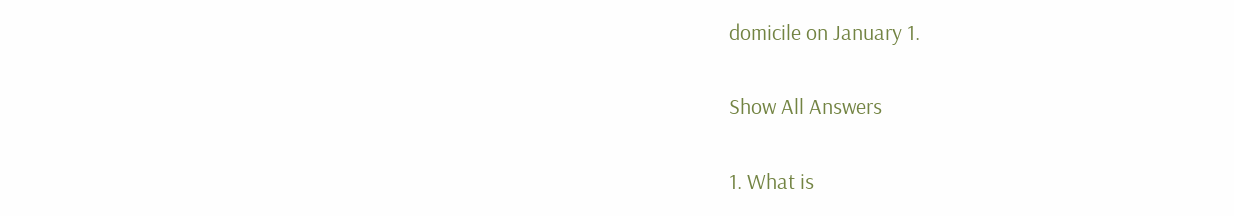domicile on January 1.

Show All Answers

1. What is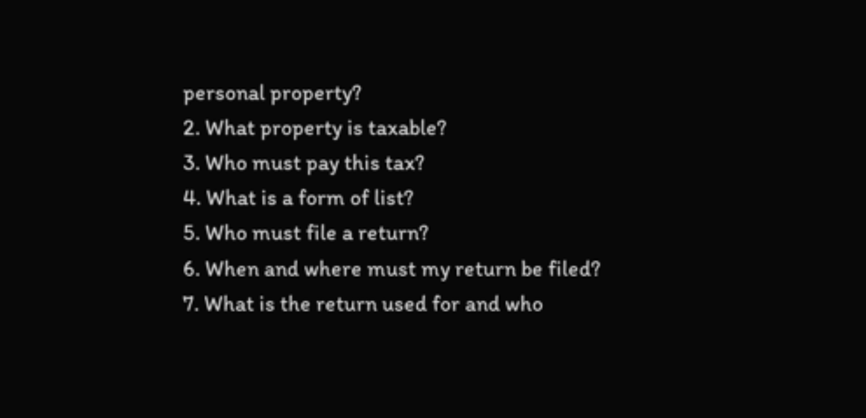personal property?
2. What property is taxable?
3. Who must pay this tax?
4. What is a form of list?
5. Who must file a return?
6. When and where must my return be filed?
7. What is the return used for and who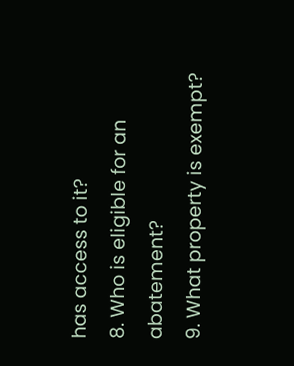has access to it?
8. Who is eligible for an abatement?
9. What property is exempt?